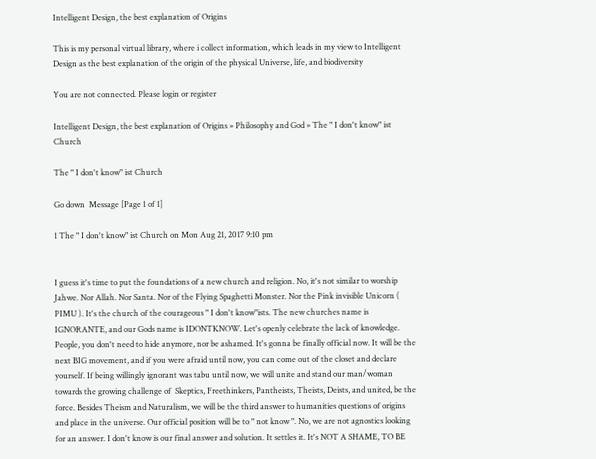Intelligent Design, the best explanation of Origins

This is my personal virtual library, where i collect information, which leads in my view to Intelligent Design as the best explanation of the origin of the physical Universe, life, and biodiversity

You are not connected. Please login or register

Intelligent Design, the best explanation of Origins » Philosophy and God » The " I don't know" ist Church

The " I don't know" ist Church

Go down  Message [Page 1 of 1]

1 The " I don't know" ist Church on Mon Aug 21, 2017 9:10 pm


I guess it's time to put the foundations of a new church and religion. No, it's not similar to worship Jahwe. Nor Allah. Nor Santa. Nor of the Flying Spaghetti Monster. Nor the Pink invisible Unicorn ( PIMU ). It's the church of the courageous " I don't know"ists. The new churches name is IGNORANTE, and our Gods name is IDONTKNOW. Let's openly celebrate the lack of knowledge. People, you don't need to hide anymore, nor be ashamed. It's gonna be finally official now. It will be the next BIG movement, and if you were afraid until now, you can come out of the closet and declare yourself. If being willingly ignorant was tabu until now, we will unite and stand our man/woman towards the growing challenge of  Skeptics, Freethinkers, Pantheists, Theists, Deists, and united, be the force. Besides Theism and Naturalism, we will be the third answer to humanities questions of origins and place in the universe. Our official position will be to " not know ". No, we are not agnostics looking for an answer. I don't know is our final answer and solution. It settles it. It's NOT A SHAME, TO BE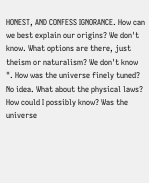HONEST, AND CONFESS IGNORANCE. How can we best explain our origins? We don't know. What options are there, just theism or naturalism? We don't know ". How was the universe finely tuned? No idea. What about the physical laws? How could I possibly know? Was the universe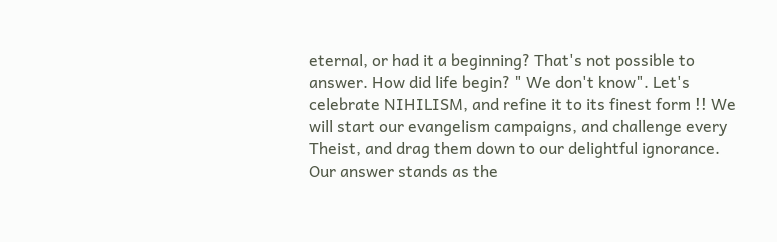eternal, or had it a beginning? That's not possible to answer. How did life begin? " We don't know". Let's celebrate NIHILISM, and refine it to its finest form !! We will start our evangelism campaigns, and challenge every Theist, and drag them down to our delightful ignorance. Our answer stands as the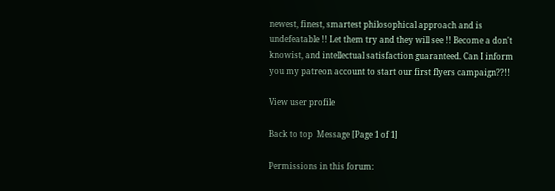newest, finest, smartest philosophical approach and is undefeatable !! Let them try and they will see !! Become a don't knowist, and intellectual satisfaction guaranteed. Can I inform you my patreon account to start our first flyers campaign??!!

View user profile

Back to top  Message [Page 1 of 1]

Permissions in this forum: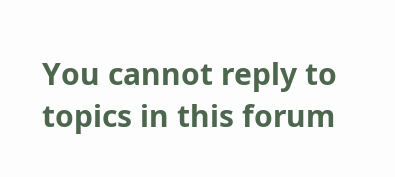You cannot reply to topics in this forum